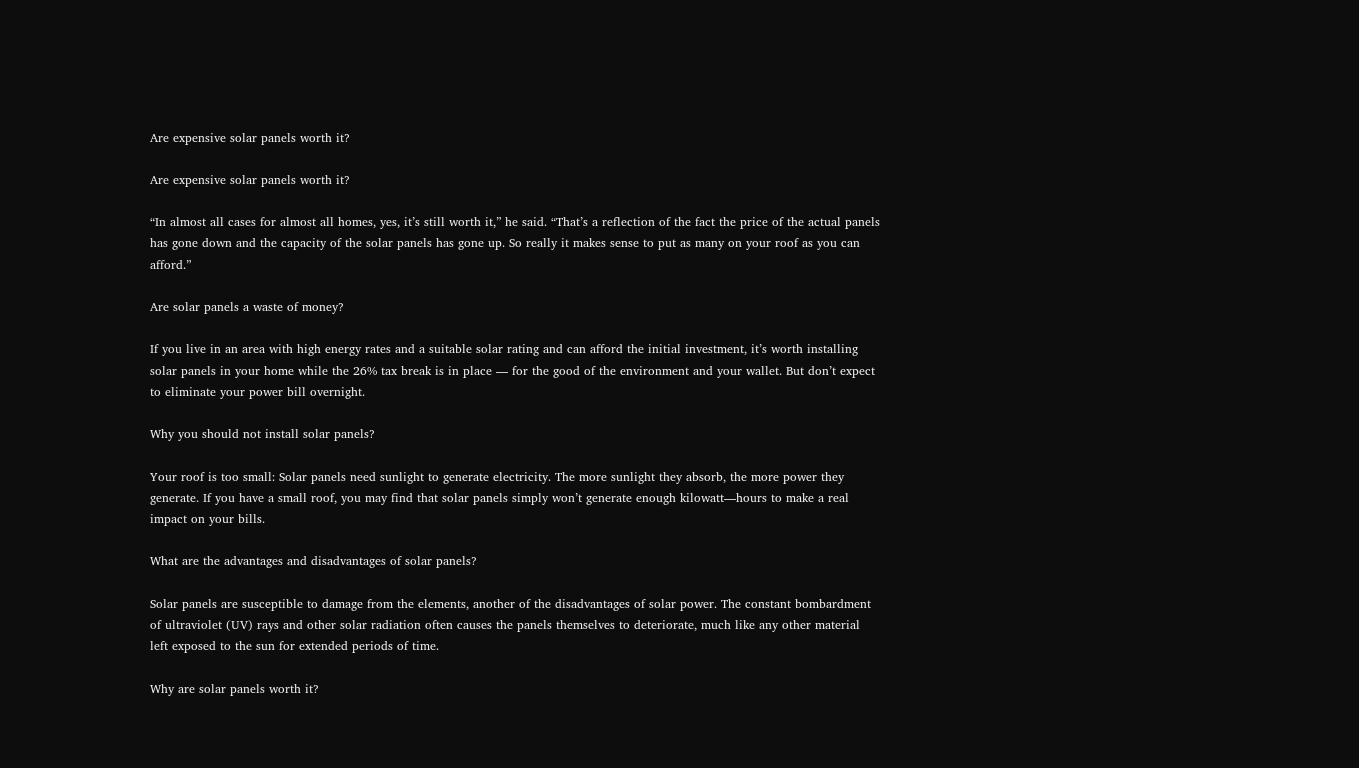Are expensive solar panels worth it?

Are expensive solar panels worth it?

“In almost all cases for almost all homes, yes, it’s still worth it,” he said. “That’s a reflection of the fact the price of the actual panels has gone down and the capacity of the solar panels has gone up. So really it makes sense to put as many on your roof as you can afford.”

Are solar panels a waste of money?

If you live in an area with high energy rates and a suitable solar rating and can afford the initial investment, it’s worth installing solar panels in your home while the 26% tax break is in place — for the good of the environment and your wallet. But don’t expect to eliminate your power bill overnight.

Why you should not install solar panels?

Your roof is too small: Solar panels need sunlight to generate electricity. The more sunlight they absorb, the more power they generate. If you have a small roof, you may find that solar panels simply won’t generate enough kilowatt—hours to make a real impact on your bills.

What are the advantages and disadvantages of solar panels?

Solar panels are susceptible to damage from the elements, another of the disadvantages of solar power. The constant bombardment of ultraviolet (UV) rays and other solar radiation often causes the panels themselves to deteriorate, much like any other material left exposed to the sun for extended periods of time.

Why are solar panels worth it?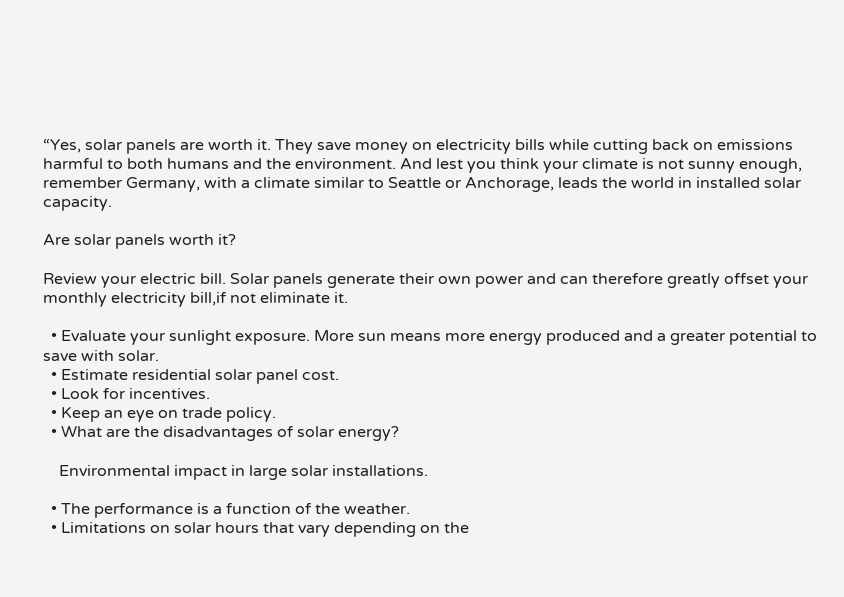“Yes, solar panels are worth it. They save money on electricity bills while cutting back on emissions harmful to both humans and the environment. And lest you think your climate is not sunny enough, remember Germany, with a climate similar to Seattle or Anchorage, leads the world in installed solar capacity.

Are solar panels worth it?

Review your electric bill. Solar panels generate their own power and can therefore greatly offset your monthly electricity bill,if not eliminate it.

  • Evaluate your sunlight exposure. More sun means more energy produced and a greater potential to save with solar.
  • Estimate residential solar panel cost.
  • Look for incentives.
  • Keep an eye on trade policy.
  • What are the disadvantages of solar energy?

    Environmental impact in large solar installations.

  • The performance is a function of the weather.
  • Limitations on solar hours that vary depending on the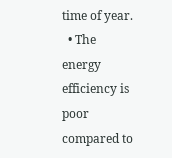time of year.
  • The energy efficiency is poor compared to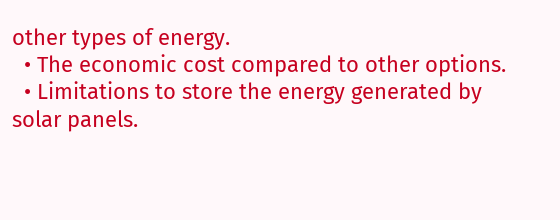other types of energy.
  • The economic cost compared to other options.
  • Limitations to store the energy generated by solar panels.